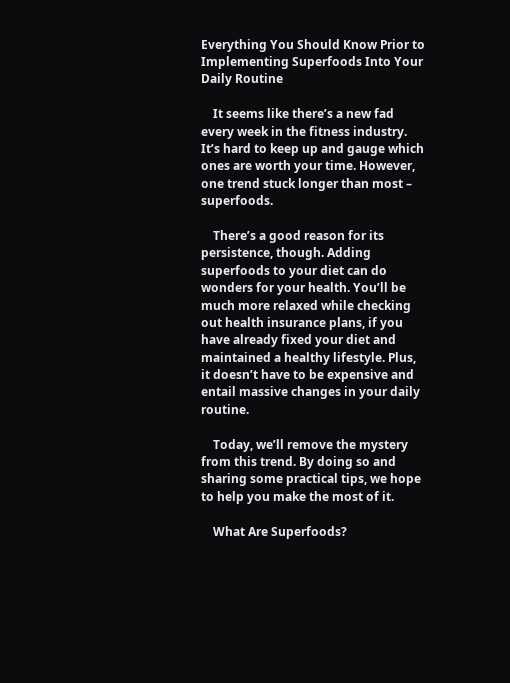Everything You Should Know Prior to Implementing Superfoods Into Your Daily Routine

    It seems like there’s a new fad every week in the fitness industry. It’s hard to keep up and gauge which ones are worth your time. However, one trend stuck longer than most – superfoods.

    There’s a good reason for its persistence, though. Adding superfoods to your diet can do wonders for your health. You’ll be much more relaxed while checking out health insurance plans, if you have already fixed your diet and maintained a healthy lifestyle. Plus, it doesn’t have to be expensive and entail massive changes in your daily routine.

    Today, we’ll remove the mystery from this trend. By doing so and sharing some practical tips, we hope to help you make the most of it.

    What Are Superfoods?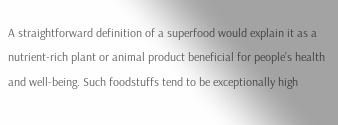A straightforward definition of a superfood would explain it as a nutrient-rich plant or animal product beneficial for people’s health and well-being. Such foodstuffs tend to be exceptionally high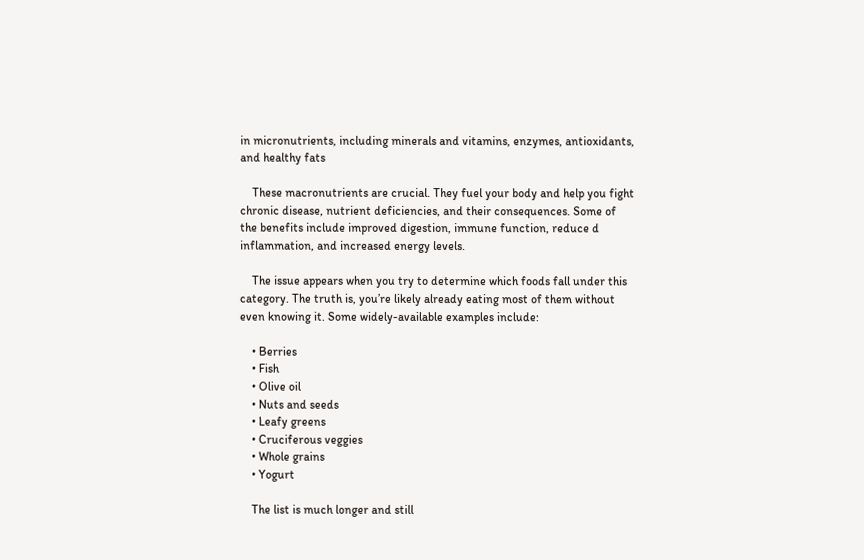in micronutrients, including minerals and vitamins, enzymes, antioxidants, and healthy fats

    These macronutrients are crucial. They fuel your body and help you fight chronic disease, nutrient deficiencies, and their consequences. Some of the benefits include improved digestion, immune function, reduce d inflammation, and increased energy levels.

    The issue appears when you try to determine which foods fall under this category. The truth is, you’re likely already eating most of them without even knowing it. Some widely-available examples include:

    • Berries
    • Fish
    • Olive oil
    • Nuts and seeds
    • Leafy greens
    • Cruciferous veggies
    • Whole grains
    • Yogurt

    The list is much longer and still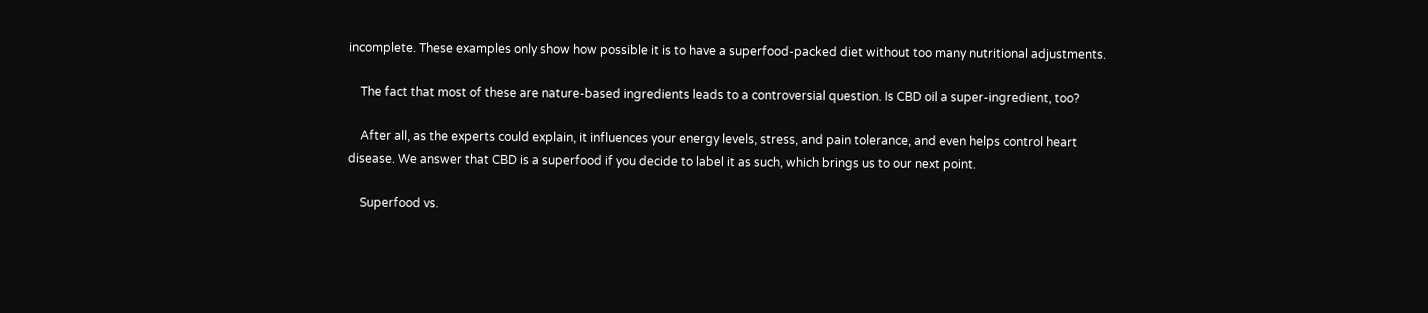incomplete. These examples only show how possible it is to have a superfood-packed diet without too many nutritional adjustments.

    The fact that most of these are nature-based ingredients leads to a controversial question. Is CBD oil a super-ingredient, too?

    After all, as the experts could explain, it influences your energy levels, stress, and pain tolerance, and even helps control heart disease. We answer that CBD is a superfood if you decide to label it as such, which brings us to our next point.

    Superfood vs.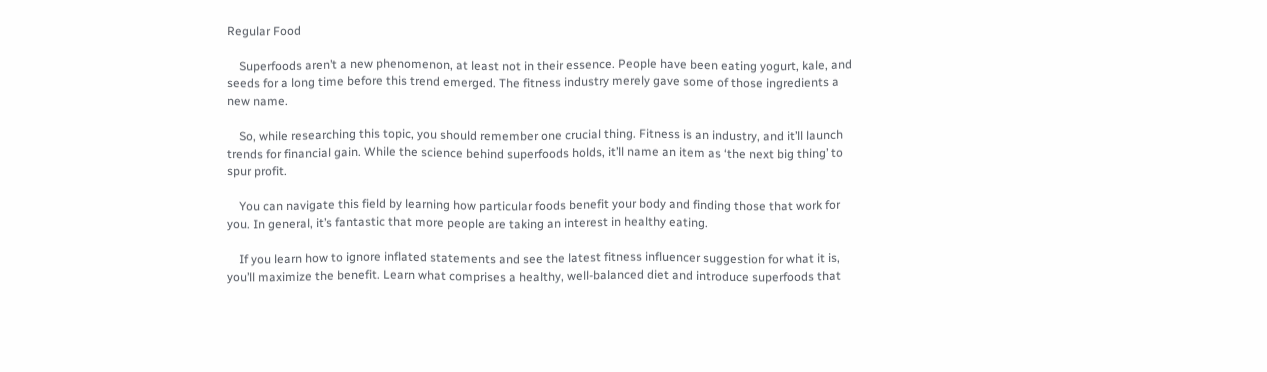Regular Food

    Superfoods aren’t a new phenomenon, at least not in their essence. People have been eating yogurt, kale, and seeds for a long time before this trend emerged. The fitness industry merely gave some of those ingredients a new name.

    So, while researching this topic, you should remember one crucial thing. Fitness is an industry, and it’ll launch trends for financial gain. While the science behind superfoods holds, it’ll name an item as ‘the next big thing’ to spur profit.

    You can navigate this field by learning how particular foods benefit your body and finding those that work for you. In general, it’s fantastic that more people are taking an interest in healthy eating.

    If you learn how to ignore inflated statements and see the latest fitness influencer suggestion for what it is, you’ll maximize the benefit. Learn what comprises a healthy, well-balanced diet and introduce superfoods that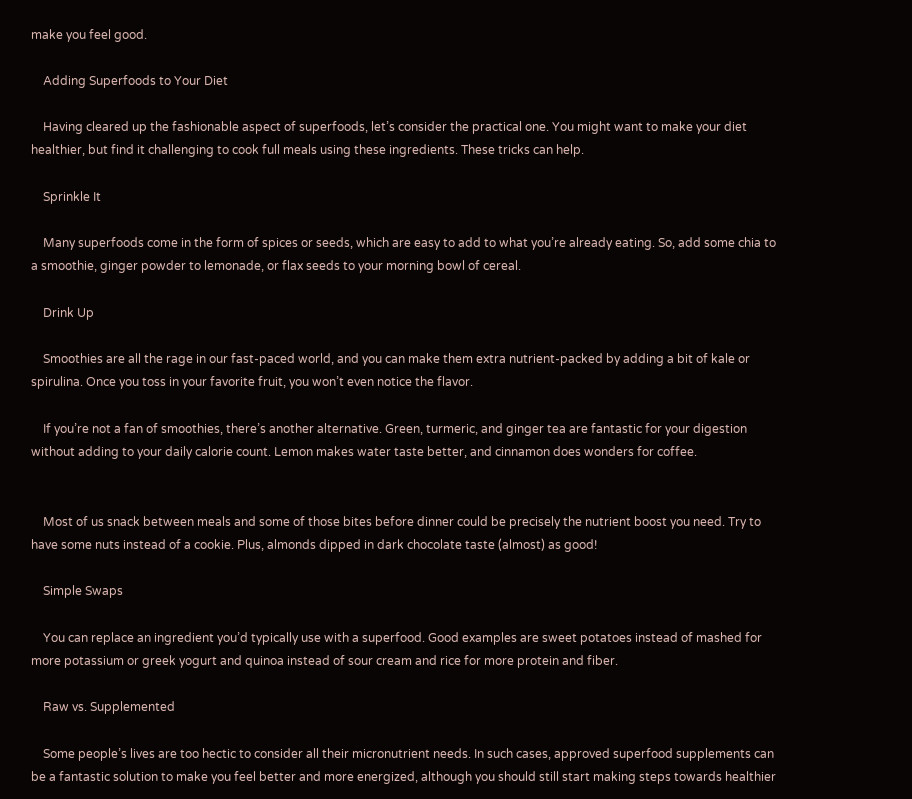make you feel good.

    Adding Superfoods to Your Diet

    Having cleared up the fashionable aspect of superfoods, let’s consider the practical one. You might want to make your diet healthier, but find it challenging to cook full meals using these ingredients. These tricks can help.

    Sprinkle It

    Many superfoods come in the form of spices or seeds, which are easy to add to what you’re already eating. So, add some chia to a smoothie, ginger powder to lemonade, or flax seeds to your morning bowl of cereal.

    Drink Up

    Smoothies are all the rage in our fast-paced world, and you can make them extra nutrient-packed by adding a bit of kale or spirulina. Once you toss in your favorite fruit, you won’t even notice the flavor.

    If you’re not a fan of smoothies, there’s another alternative. Green, turmeric, and ginger tea are fantastic for your digestion without adding to your daily calorie count. Lemon makes water taste better, and cinnamon does wonders for coffee.


    Most of us snack between meals and some of those bites before dinner could be precisely the nutrient boost you need. Try to have some nuts instead of a cookie. Plus, almonds dipped in dark chocolate taste (almost) as good!

    Simple Swaps

    You can replace an ingredient you’d typically use with a superfood. Good examples are sweet potatoes instead of mashed for more potassium or greek yogurt and quinoa instead of sour cream and rice for more protein and fiber.

    Raw vs. Supplemented

    Some people’s lives are too hectic to consider all their micronutrient needs. In such cases, approved superfood supplements can be a fantastic solution to make you feel better and more energized, although you should still start making steps towards healthier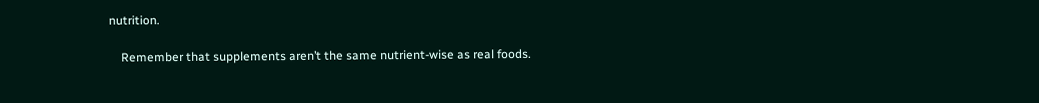nutrition.

    Remember that supplements aren’t the same nutrient-wise as real foods.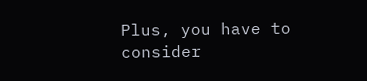Plus, you have to consider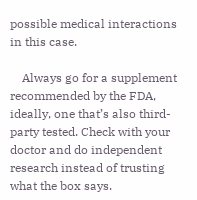possible medical interactions in this case.

    Always go for a supplement recommended by the FDA, ideally, one that’s also third-party tested. Check with your doctor and do independent research instead of trusting what the box says.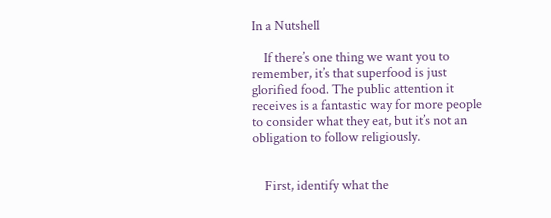In a Nutshell

    If there’s one thing we want you to remember, it’s that superfood is just glorified food. The public attention it receives is a fantastic way for more people to consider what they eat, but it’s not an obligation to follow religiously.


    First, identify what the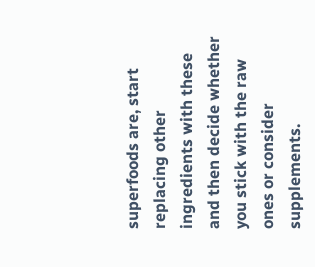superfoods are, start replacing other ingredients with these and then decide whether you stick with the raw ones or consider supplements.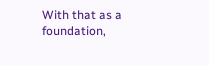With that as a foundation,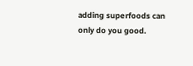adding superfoods can only do you good.